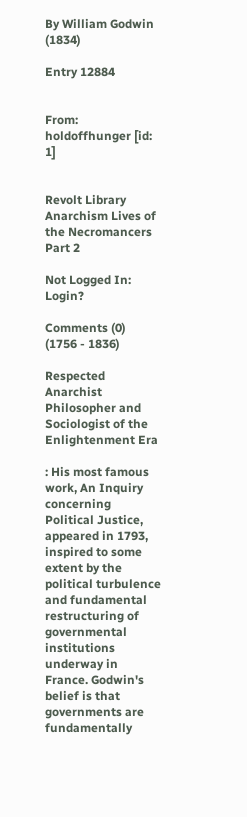By William Godwin (1834)

Entry 12884


From: holdoffhunger [id: 1]


Revolt Library Anarchism Lives of the Necromancers Part 2

Not Logged In: Login?

Comments (0)
(1756 - 1836)

Respected Anarchist Philosopher and Sociologist of the Enlightenment Era

: His most famous work, An Inquiry concerning Political Justice, appeared in 1793, inspired to some extent by the political turbulence and fundamental restructuring of governmental institutions underway in France. Godwin's belief is that governments are fundamentally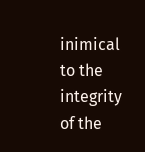inimical to the integrity of the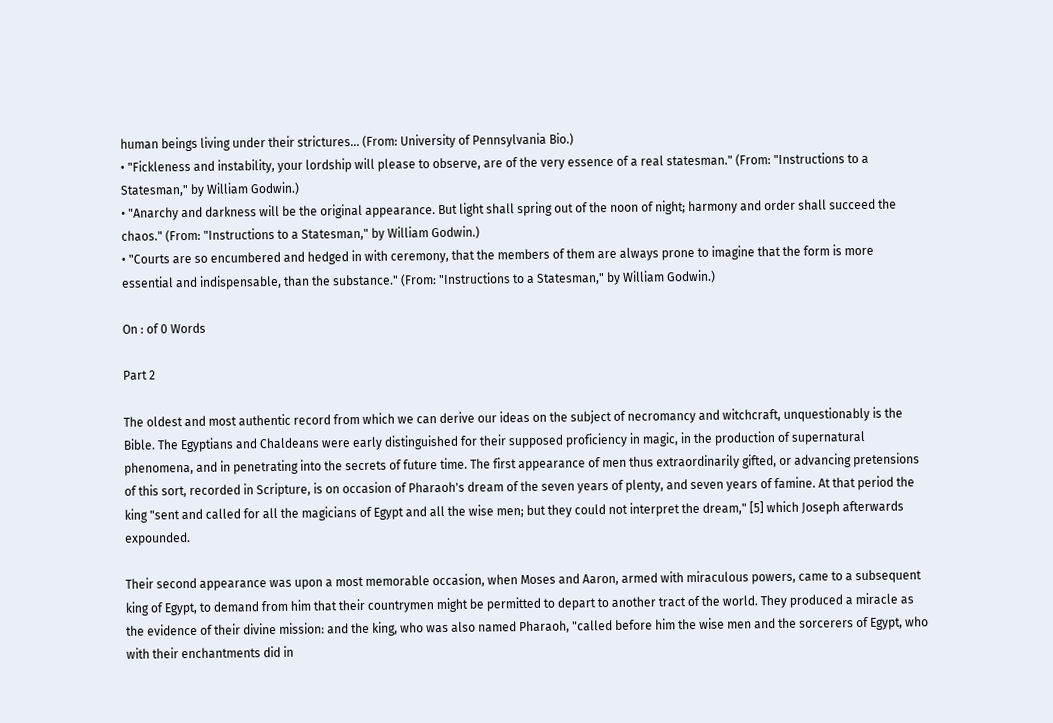human beings living under their strictures... (From: University of Pennsylvania Bio.)
• "Fickleness and instability, your lordship will please to observe, are of the very essence of a real statesman." (From: "Instructions to a Statesman," by William Godwin.)
• "Anarchy and darkness will be the original appearance. But light shall spring out of the noon of night; harmony and order shall succeed the chaos." (From: "Instructions to a Statesman," by William Godwin.)
• "Courts are so encumbered and hedged in with ceremony, that the members of them are always prone to imagine that the form is more essential and indispensable, than the substance." (From: "Instructions to a Statesman," by William Godwin.)

On : of 0 Words

Part 2

The oldest and most authentic record from which we can derive our ideas on the subject of necromancy and witchcraft, unquestionably is the Bible. The Egyptians and Chaldeans were early distinguished for their supposed proficiency in magic, in the production of supernatural phenomena, and in penetrating into the secrets of future time. The first appearance of men thus extraordinarily gifted, or advancing pretensions of this sort, recorded in Scripture, is on occasion of Pharaoh's dream of the seven years of plenty, and seven years of famine. At that period the king "sent and called for all the magicians of Egypt and all the wise men; but they could not interpret the dream," [5] which Joseph afterwards expounded.

Their second appearance was upon a most memorable occasion, when Moses and Aaron, armed with miraculous powers, came to a subsequent king of Egypt, to demand from him that their countrymen might be permitted to depart to another tract of the world. They produced a miracle as the evidence of their divine mission: and the king, who was also named Pharaoh, "called before him the wise men and the sorcerers of Egypt, who with their enchantments did in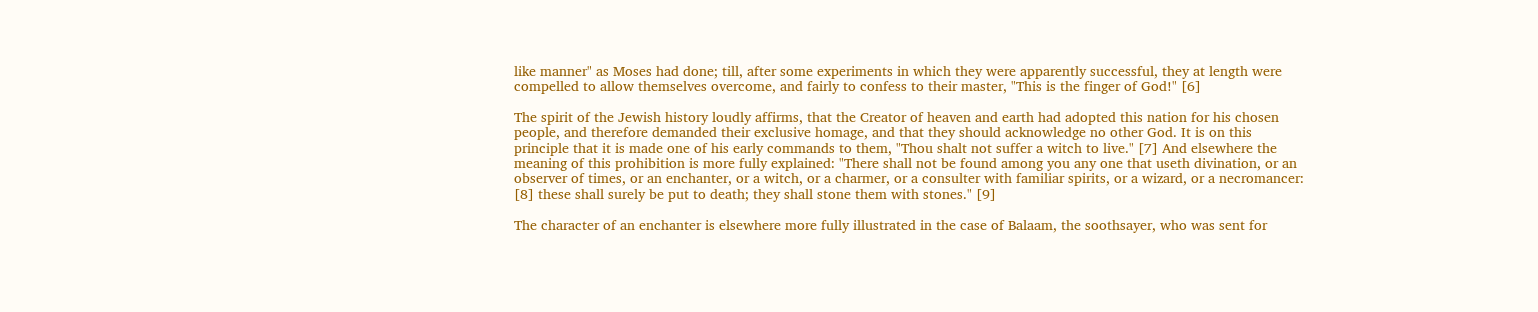like manner" as Moses had done; till, after some experiments in which they were apparently successful, they at length were compelled to allow themselves overcome, and fairly to confess to their master, "This is the finger of God!" [6]

The spirit of the Jewish history loudly affirms, that the Creator of heaven and earth had adopted this nation for his chosen people, and therefore demanded their exclusive homage, and that they should acknowledge no other God. It is on this principle that it is made one of his early commands to them, "Thou shalt not suffer a witch to live." [7] And elsewhere the meaning of this prohibition is more fully explained: "There shall not be found among you any one that useth divination, or an observer of times, or an enchanter, or a witch, or a charmer, or a consulter with familiar spirits, or a wizard, or a necromancer: [8] these shall surely be put to death; they shall stone them with stones." [9]

The character of an enchanter is elsewhere more fully illustrated in the case of Balaam, the soothsayer, who was sent for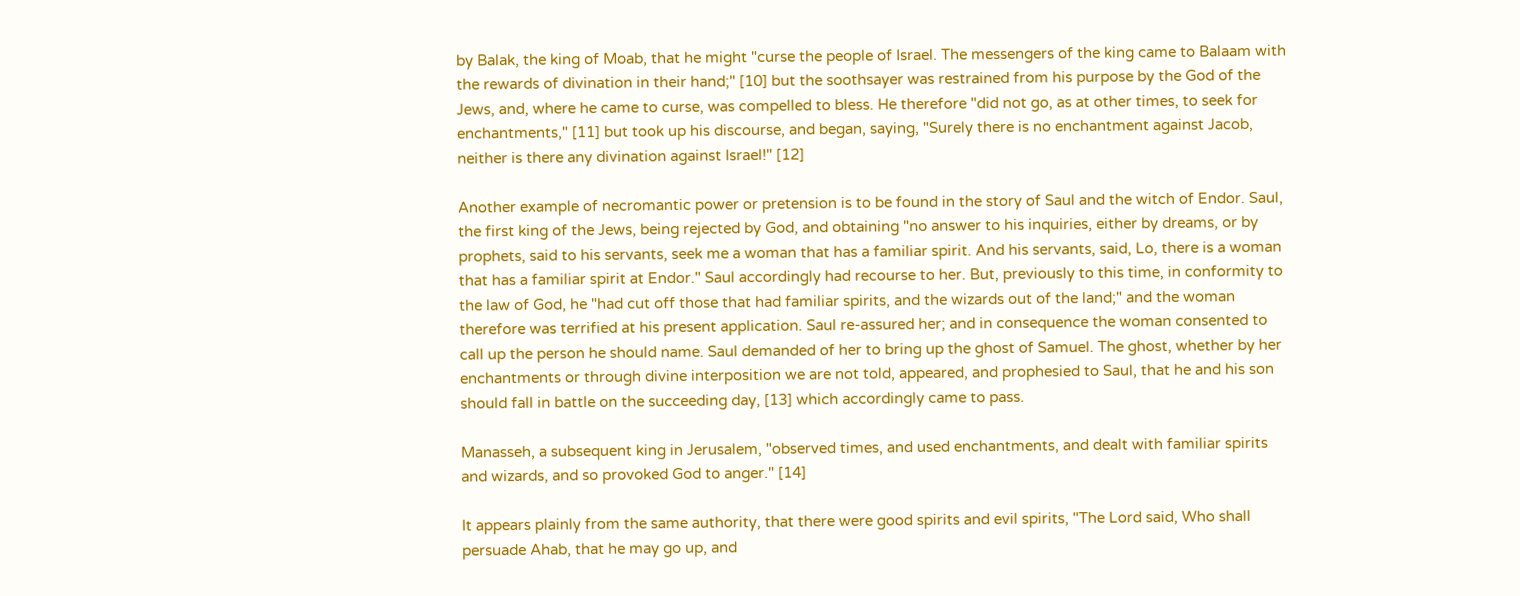by Balak, the king of Moab, that he might "curse the people of Israel. The messengers of the king came to Balaam with the rewards of divination in their hand;" [10] but the soothsayer was restrained from his purpose by the God of the Jews, and, where he came to curse, was compelled to bless. He therefore "did not go, as at other times, to seek for enchantments," [11] but took up his discourse, and began, saying, "Surely there is no enchantment against Jacob, neither is there any divination against Israel!" [12]

Another example of necromantic power or pretension is to be found in the story of Saul and the witch of Endor. Saul, the first king of the Jews, being rejected by God, and obtaining "no answer to his inquiries, either by dreams, or by prophets, said to his servants, seek me a woman that has a familiar spirit. And his servants, said, Lo, there is a woman that has a familiar spirit at Endor." Saul accordingly had recourse to her. But, previously to this time, in conformity to the law of God, he "had cut off those that had familiar spirits, and the wizards out of the land;" and the woman therefore was terrified at his present application. Saul re-assured her; and in consequence the woman consented to call up the person he should name. Saul demanded of her to bring up the ghost of Samuel. The ghost, whether by her enchantments or through divine interposition we are not told, appeared, and prophesied to Saul, that he and his son should fall in battle on the succeeding day, [13] which accordingly came to pass.

Manasseh, a subsequent king in Jerusalem, "observed times, and used enchantments, and dealt with familiar spirits and wizards, and so provoked God to anger." [14]

It appears plainly from the same authority, that there were good spirits and evil spirits, "The Lord said, Who shall persuade Ahab, that he may go up, and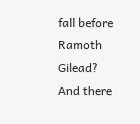fall before Ramoth Gilead? And there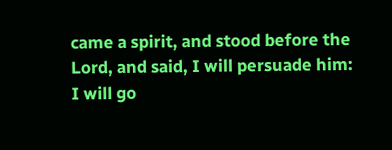came a spirit, and stood before the Lord, and said, I will persuade him: I will go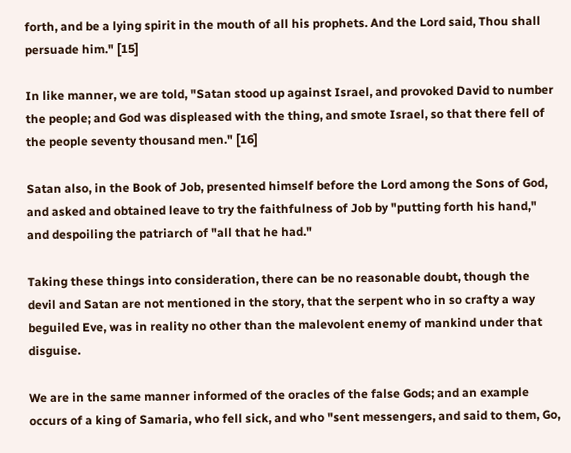forth, and be a lying spirit in the mouth of all his prophets. And the Lord said, Thou shall persuade him." [15]

In like manner, we are told, "Satan stood up against Israel, and provoked David to number the people; and God was displeased with the thing, and smote Israel, so that there fell of the people seventy thousand men." [16]

Satan also, in the Book of Job, presented himself before the Lord among the Sons of God, and asked and obtained leave to try the faithfulness of Job by "putting forth his hand," and despoiling the patriarch of "all that he had."

Taking these things into consideration, there can be no reasonable doubt, though the devil and Satan are not mentioned in the story, that the serpent who in so crafty a way beguiled Eve, was in reality no other than the malevolent enemy of mankind under that disguise.

We are in the same manner informed of the oracles of the false Gods; and an example occurs of a king of Samaria, who fell sick, and who "sent messengers, and said to them, Go,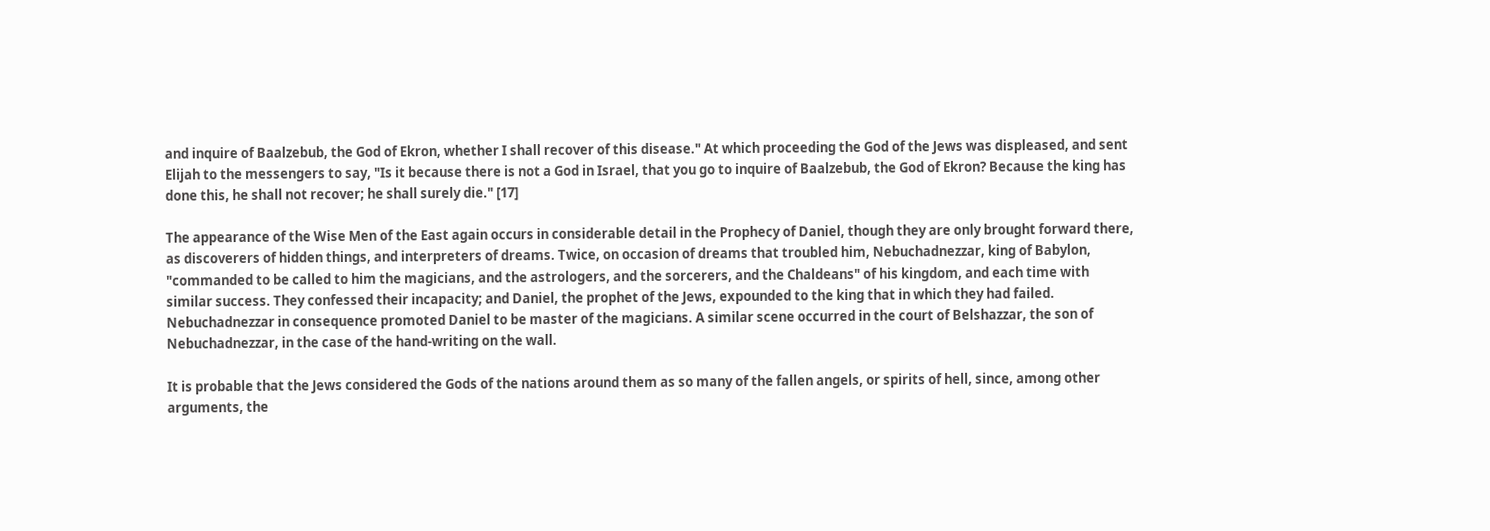and inquire of Baalzebub, the God of Ekron, whether I shall recover of this disease." At which proceeding the God of the Jews was displeased, and sent Elijah to the messengers to say, "Is it because there is not a God in Israel, that you go to inquire of Baalzebub, the God of Ekron? Because the king has done this, he shall not recover; he shall surely die." [17]

The appearance of the Wise Men of the East again occurs in considerable detail in the Prophecy of Daniel, though they are only brought forward there, as discoverers of hidden things, and interpreters of dreams. Twice, on occasion of dreams that troubled him, Nebuchadnezzar, king of Babylon, "commanded to be called to him the magicians, and the astrologers, and the sorcerers, and the Chaldeans" of his kingdom, and each time with similar success. They confessed their incapacity; and Daniel, the prophet of the Jews, expounded to the king that in which they had failed. Nebuchadnezzar in consequence promoted Daniel to be master of the magicians. A similar scene occurred in the court of Belshazzar, the son of Nebuchadnezzar, in the case of the hand-writing on the wall.

It is probable that the Jews considered the Gods of the nations around them as so many of the fallen angels, or spirits of hell, since, among other arguments, the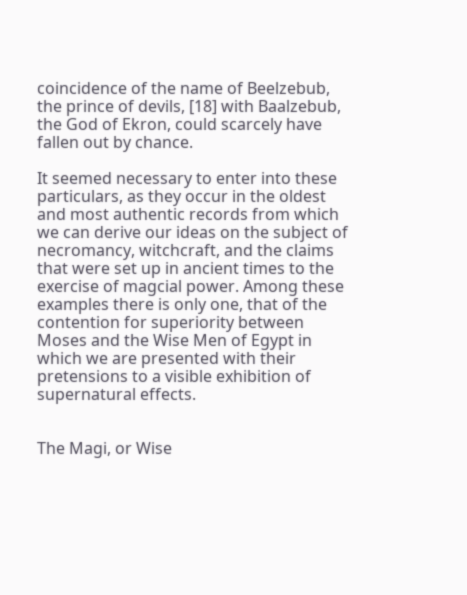coincidence of the name of Beelzebub, the prince of devils, [18] with Baalzebub, the God of Ekron, could scarcely have fallen out by chance.

It seemed necessary to enter into these particulars, as they occur in the oldest and most authentic records from which we can derive our ideas on the subject of necromancy, witchcraft, and the claims that were set up in ancient times to the exercise of magcial power. Among these examples there is only one, that of the contention for superiority between Moses and the Wise Men of Egypt in which we are presented with their pretensions to a visible exhibition of supernatural effects.


The Magi, or Wise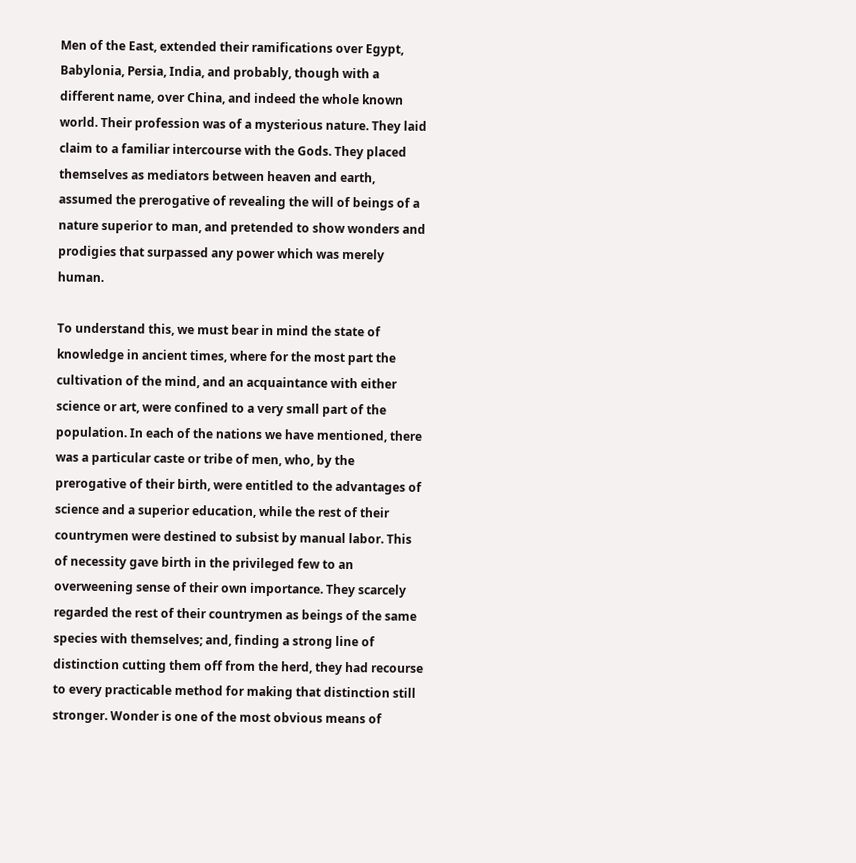Men of the East, extended their ramifications over Egypt, Babylonia, Persia, India, and probably, though with a different name, over China, and indeed the whole known world. Their profession was of a mysterious nature. They laid claim to a familiar intercourse with the Gods. They placed themselves as mediators between heaven and earth, assumed the prerogative of revealing the will of beings of a nature superior to man, and pretended to show wonders and prodigies that surpassed any power which was merely human.

To understand this, we must bear in mind the state of knowledge in ancient times, where for the most part the cultivation of the mind, and an acquaintance with either science or art, were confined to a very small part of the population. In each of the nations we have mentioned, there was a particular caste or tribe of men, who, by the prerogative of their birth, were entitled to the advantages of science and a superior education, while the rest of their countrymen were destined to subsist by manual labor. This of necessity gave birth in the privileged few to an overweening sense of their own importance. They scarcely regarded the rest of their countrymen as beings of the same species with themselves; and, finding a strong line of distinction cutting them off from the herd, they had recourse to every practicable method for making that distinction still stronger. Wonder is one of the most obvious means of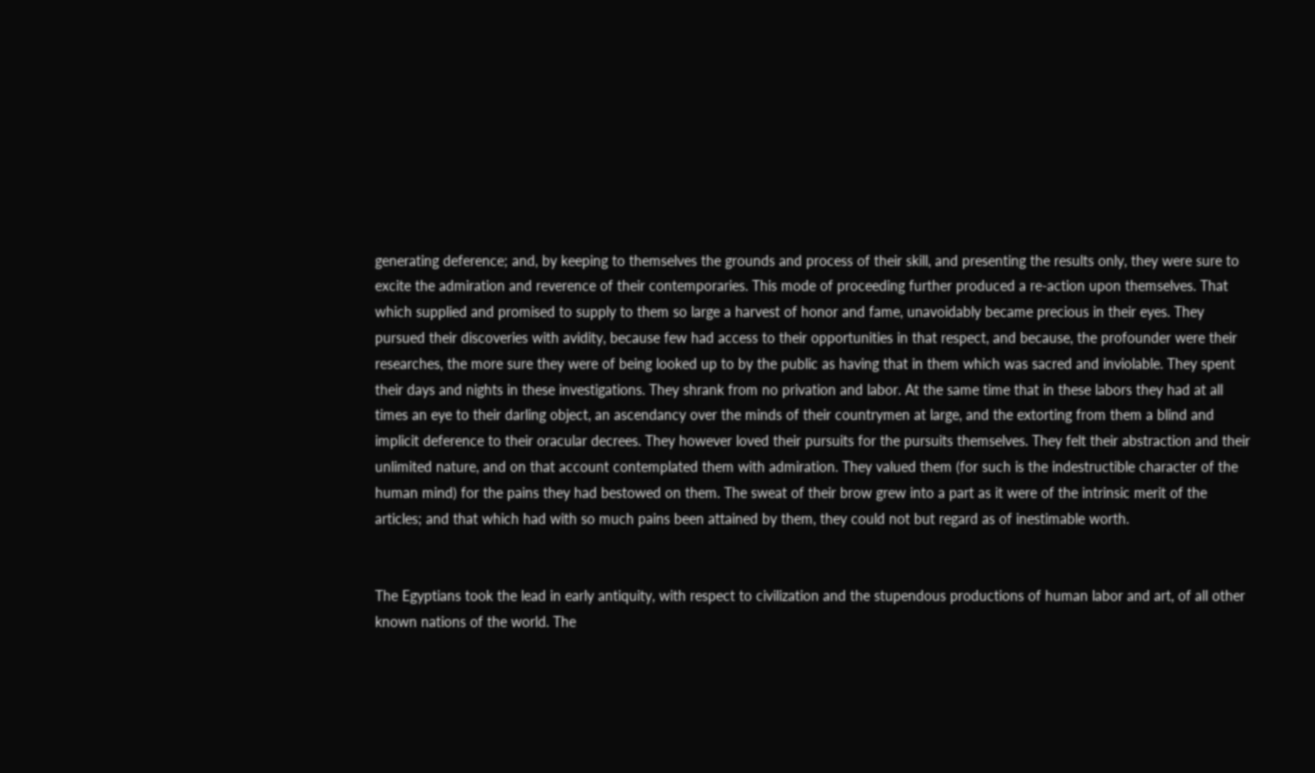generating deference; and, by keeping to themselves the grounds and process of their skill, and presenting the results only, they were sure to excite the admiration and reverence of their contemporaries. This mode of proceeding further produced a re-action upon themselves. That which supplied and promised to supply to them so large a harvest of honor and fame, unavoidably became precious in their eyes. They pursued their discoveries with avidity, because few had access to their opportunities in that respect, and because, the profounder were their researches, the more sure they were of being looked up to by the public as having that in them which was sacred and inviolable. They spent their days and nights in these investigations. They shrank from no privation and labor. At the same time that in these labors they had at all times an eye to their darling object, an ascendancy over the minds of their countrymen at large, and the extorting from them a blind and implicit deference to their oracular decrees. They however loved their pursuits for the pursuits themselves. They felt their abstraction and their unlimited nature, and on that account contemplated them with admiration. They valued them (for such is the indestructible character of the human mind) for the pains they had bestowed on them. The sweat of their brow grew into a part as it were of the intrinsic merit of the articles; and that which had with so much pains been attained by them, they could not but regard as of inestimable worth.


The Egyptians took the lead in early antiquity, with respect to civilization and the stupendous productions of human labor and art, of all other known nations of the world. The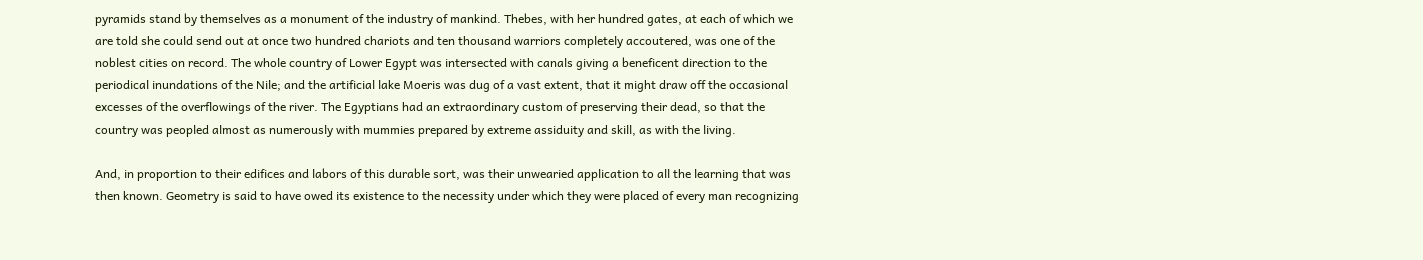pyramids stand by themselves as a monument of the industry of mankind. Thebes, with her hundred gates, at each of which we are told she could send out at once two hundred chariots and ten thousand warriors completely accoutered, was one of the noblest cities on record. The whole country of Lower Egypt was intersected with canals giving a beneficent direction to the periodical inundations of the Nile; and the artificial lake Moeris was dug of a vast extent, that it might draw off the occasional excesses of the overflowings of the river. The Egyptians had an extraordinary custom of preserving their dead, so that the country was peopled almost as numerously with mummies prepared by extreme assiduity and skill, as with the living.

And, in proportion to their edifices and labors of this durable sort, was their unwearied application to all the learning that was then known. Geometry is said to have owed its existence to the necessity under which they were placed of every man recognizing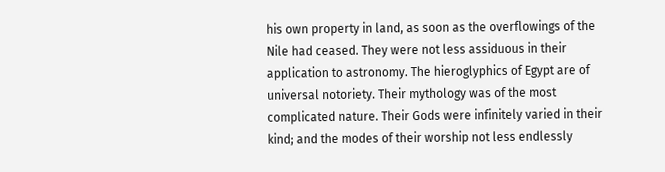his own property in land, as soon as the overflowings of the Nile had ceased. They were not less assiduous in their application to astronomy. The hieroglyphics of Egypt are of universal notoriety. Their mythology was of the most complicated nature. Their Gods were infinitely varied in their kind; and the modes of their worship not less endlessly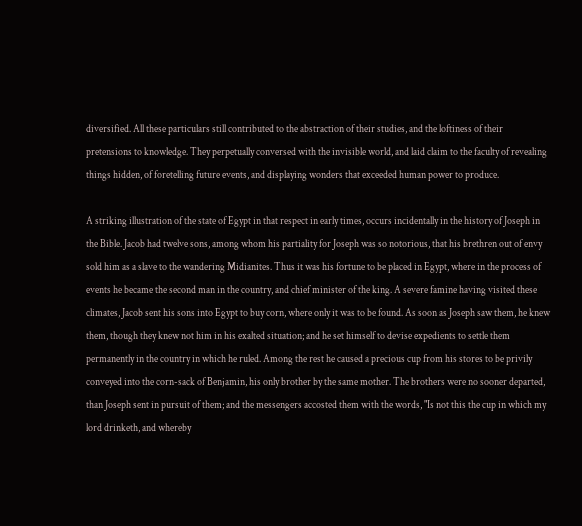diversified. All these particulars still contributed to the abstraction of their studies, and the loftiness of their pretensions to knowledge. They perpetually conversed with the invisible world, and laid claim to the faculty of revealing things hidden, of foretelling future events, and displaying wonders that exceeded human power to produce.

A striking illustration of the state of Egypt in that respect in early times, occurs incidentally in the history of Joseph in the Bible. Jacob had twelve sons, among whom his partiality for Joseph was so notorious, that his brethren out of envy sold him as a slave to the wandering Midianites. Thus it was his fortune to be placed in Egypt, where in the process of events he became the second man in the country, and chief minister of the king. A severe famine having visited these climates, Jacob sent his sons into Egypt to buy corn, where only it was to be found. As soon as Joseph saw them, he knew them, though they knew not him in his exalted situation; and he set himself to devise expedients to settle them permanently in the country in which he ruled. Among the rest he caused a precious cup from his stores to be privily conveyed into the corn-sack of Benjamin, his only brother by the same mother. The brothers were no sooner departed, than Joseph sent in pursuit of them; and the messengers accosted them with the words, "Is not this the cup in which my lord drinketh, and whereby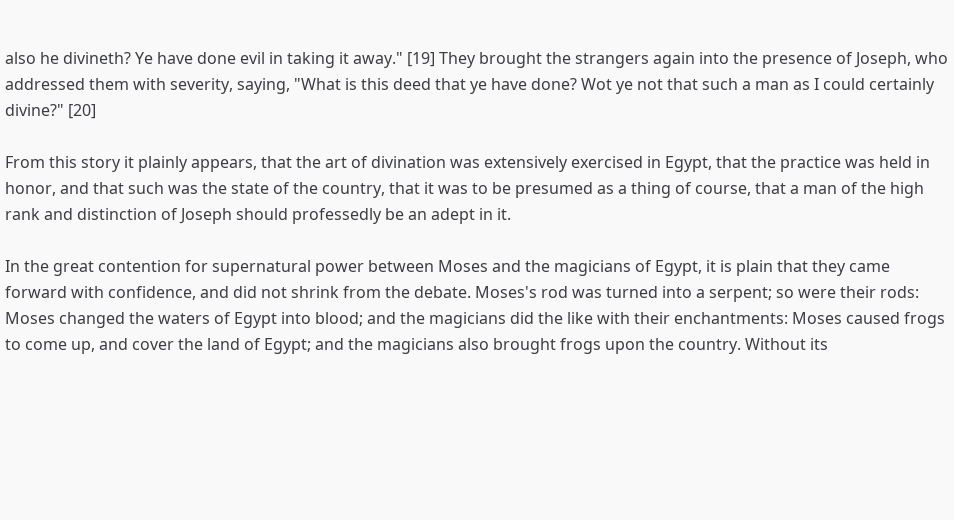also he divineth? Ye have done evil in taking it away." [19] They brought the strangers again into the presence of Joseph, who addressed them with severity, saying, "What is this deed that ye have done? Wot ye not that such a man as I could certainly divine?" [20]

From this story it plainly appears, that the art of divination was extensively exercised in Egypt, that the practice was held in honor, and that such was the state of the country, that it was to be presumed as a thing of course, that a man of the high rank and distinction of Joseph should professedly be an adept in it.

In the great contention for supernatural power between Moses and the magicians of Egypt, it is plain that they came forward with confidence, and did not shrink from the debate. Moses's rod was turned into a serpent; so were their rods: Moses changed the waters of Egypt into blood; and the magicians did the like with their enchantments: Moses caused frogs to come up, and cover the land of Egypt; and the magicians also brought frogs upon the country. Without its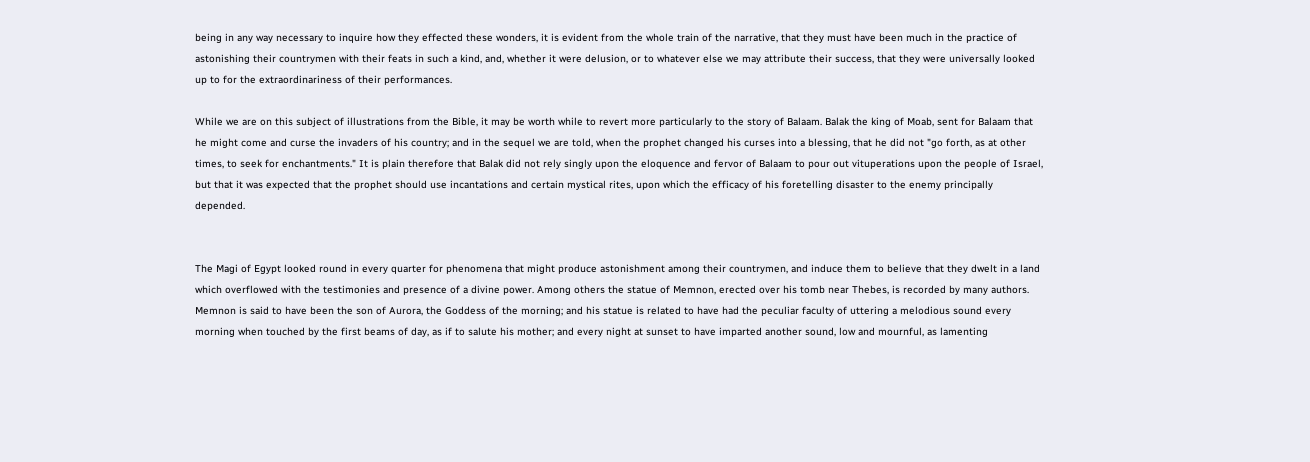being in any way necessary to inquire how they effected these wonders, it is evident from the whole train of the narrative, that they must have been much in the practice of astonishing their countrymen with their feats in such a kind, and, whether it were delusion, or to whatever else we may attribute their success, that they were universally looked up to for the extraordinariness of their performances.

While we are on this subject of illustrations from the Bible, it may be worth while to revert more particularly to the story of Balaam. Balak the king of Moab, sent for Balaam that he might come and curse the invaders of his country; and in the sequel we are told, when the prophet changed his curses into a blessing, that he did not "go forth, as at other times, to seek for enchantments." It is plain therefore that Balak did not rely singly upon the eloquence and fervor of Balaam to pour out vituperations upon the people of Israel, but that it was expected that the prophet should use incantations and certain mystical rites, upon which the efficacy of his foretelling disaster to the enemy principally depended.


The Magi of Egypt looked round in every quarter for phenomena that might produce astonishment among their countrymen, and induce them to believe that they dwelt in a land which overflowed with the testimonies and presence of a divine power. Among others the statue of Memnon, erected over his tomb near Thebes, is recorded by many authors. Memnon is said to have been the son of Aurora, the Goddess of the morning; and his statue is related to have had the peculiar faculty of uttering a melodious sound every morning when touched by the first beams of day, as if to salute his mother; and every night at sunset to have imparted another sound, low and mournful, as lamenting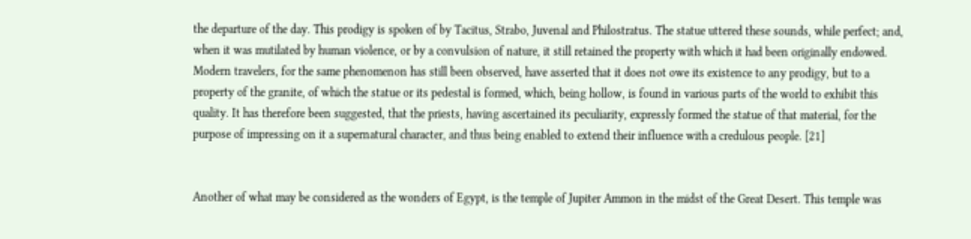the departure of the day. This prodigy is spoken of by Tacitus, Strabo, Juvenal and Philostratus. The statue uttered these sounds, while perfect; and, when it was mutilated by human violence, or by a convulsion of nature, it still retained the property with which it had been originally endowed. Modern travelers, for the same phenomenon has still been observed, have asserted that it does not owe its existence to any prodigy, but to a property of the granite, of which the statue or its pedestal is formed, which, being hollow, is found in various parts of the world to exhibit this quality. It has therefore been suggested, that the priests, having ascertained its peculiarity, expressly formed the statue of that material, for the purpose of impressing on it a supernatural character, and thus being enabled to extend their influence with a credulous people. [21]


Another of what may be considered as the wonders of Egypt, is the temple of Jupiter Ammon in the midst of the Great Desert. This temple was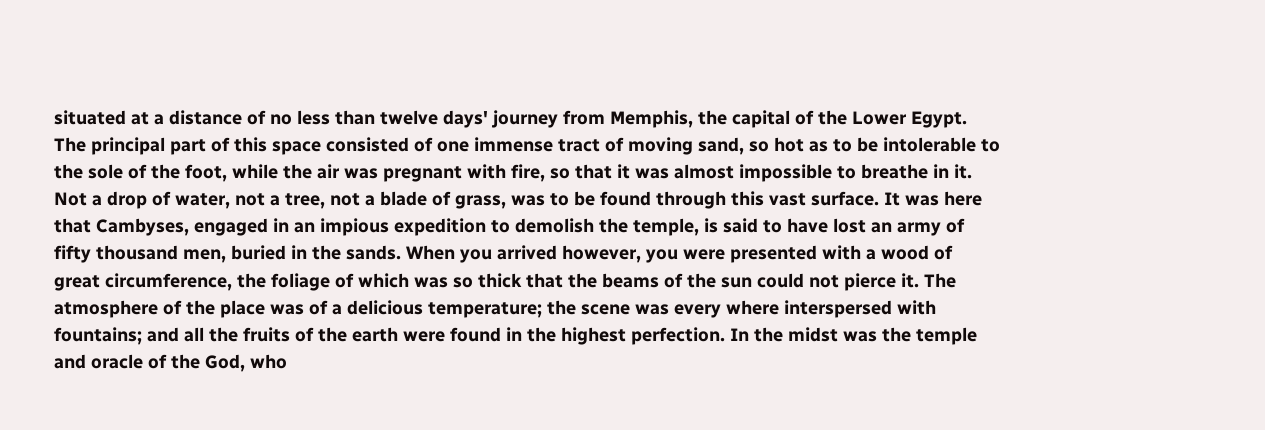situated at a distance of no less than twelve days' journey from Memphis, the capital of the Lower Egypt. The principal part of this space consisted of one immense tract of moving sand, so hot as to be intolerable to the sole of the foot, while the air was pregnant with fire, so that it was almost impossible to breathe in it. Not a drop of water, not a tree, not a blade of grass, was to be found through this vast surface. It was here that Cambyses, engaged in an impious expedition to demolish the temple, is said to have lost an army of fifty thousand men, buried in the sands. When you arrived however, you were presented with a wood of great circumference, the foliage of which was so thick that the beams of the sun could not pierce it. The atmosphere of the place was of a delicious temperature; the scene was every where interspersed with fountains; and all the fruits of the earth were found in the highest perfection. In the midst was the temple and oracle of the God, who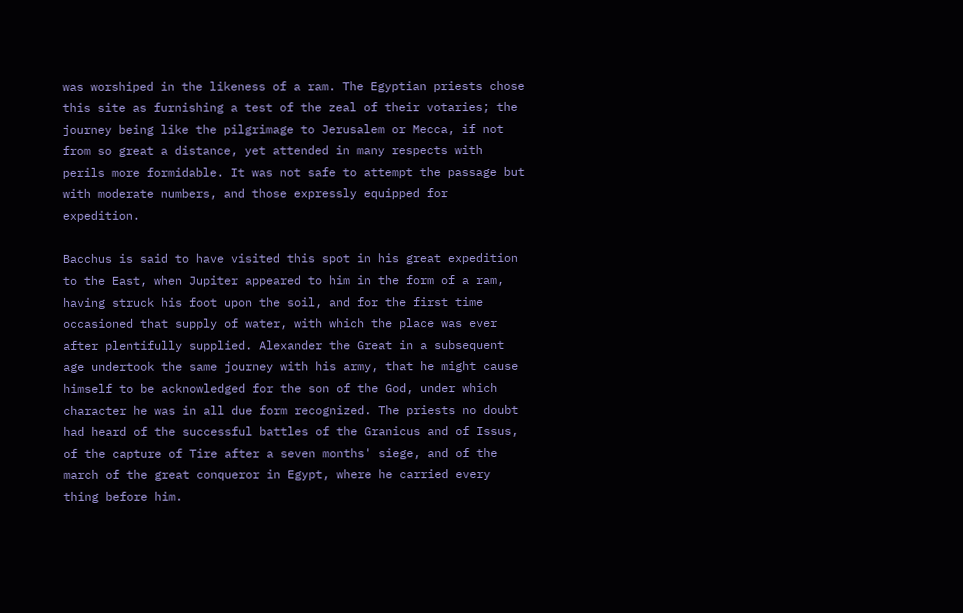was worshiped in the likeness of a ram. The Egyptian priests chose this site as furnishing a test of the zeal of their votaries; the journey being like the pilgrimage to Jerusalem or Mecca, if not from so great a distance, yet attended in many respects with perils more formidable. It was not safe to attempt the passage but with moderate numbers, and those expressly equipped for expedition.

Bacchus is said to have visited this spot in his great expedition to the East, when Jupiter appeared to him in the form of a ram, having struck his foot upon the soil, and for the first time occasioned that supply of water, with which the place was ever after plentifully supplied. Alexander the Great in a subsequent age undertook the same journey with his army, that he might cause himself to be acknowledged for the son of the God, under which character he was in all due form recognized. The priests no doubt had heard of the successful battles of the Granicus and of Issus, of the capture of Tire after a seven months' siege, and of the march of the great conqueror in Egypt, where he carried every thing before him.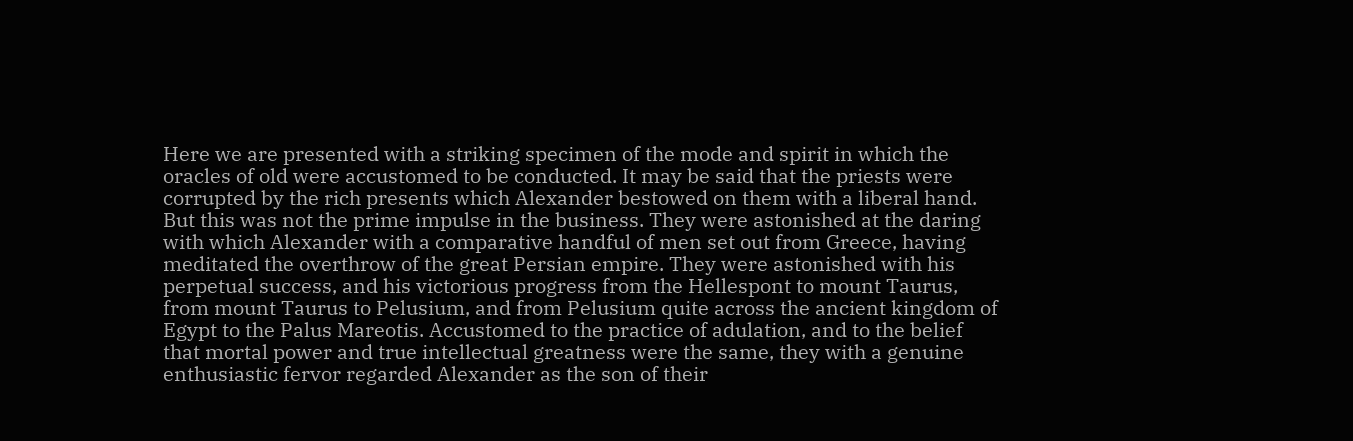Here we are presented with a striking specimen of the mode and spirit in which the oracles of old were accustomed to be conducted. It may be said that the priests were corrupted by the rich presents which Alexander bestowed on them with a liberal hand. But this was not the prime impulse in the business. They were astonished at the daring with which Alexander with a comparative handful of men set out from Greece, having meditated the overthrow of the great Persian empire. They were astonished with his perpetual success, and his victorious progress from the Hellespont to mount Taurus, from mount Taurus to Pelusium, and from Pelusium quite across the ancient kingdom of Egypt to the Palus Mareotis. Accustomed to the practice of adulation, and to the belief that mortal power and true intellectual greatness were the same, they with a genuine enthusiastic fervor regarded Alexander as the son of their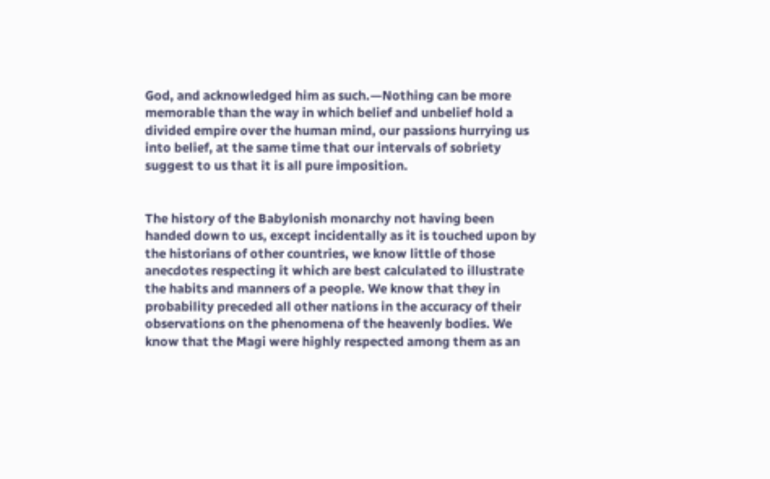God, and acknowledged him as such.—Nothing can be more memorable than the way in which belief and unbelief hold a divided empire over the human mind, our passions hurrying us into belief, at the same time that our intervals of sobriety suggest to us that it is all pure imposition.


The history of the Babylonish monarchy not having been handed down to us, except incidentally as it is touched upon by the historians of other countries, we know little of those anecdotes respecting it which are best calculated to illustrate the habits and manners of a people. We know that they in probability preceded all other nations in the accuracy of their observations on the phenomena of the heavenly bodies. We know that the Magi were highly respected among them as an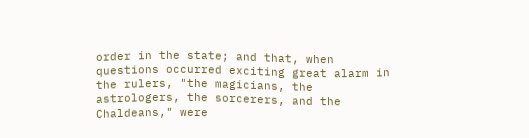order in the state; and that, when questions occurred exciting great alarm in the rulers, "the magicians, the astrologers, the sorcerers, and the Chaldeans," were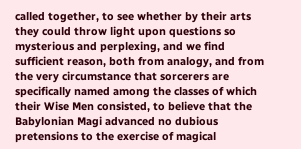called together, to see whether by their arts they could throw light upon questions so mysterious and perplexing, and we find sufficient reason, both from analogy, and from the very circumstance that sorcerers are specifically named among the classes of which their Wise Men consisted, to believe that the Babylonian Magi advanced no dubious pretensions to the exercise of magical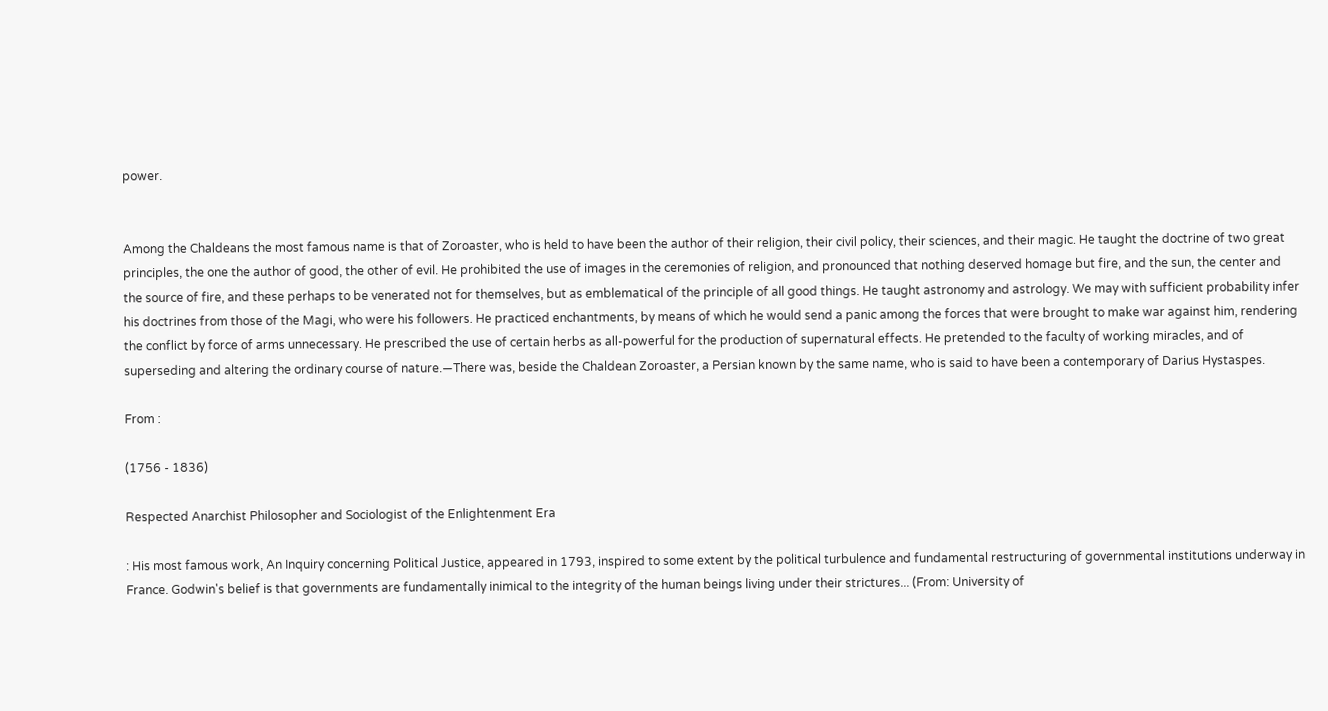power.


Among the Chaldeans the most famous name is that of Zoroaster, who is held to have been the author of their religion, their civil policy, their sciences, and their magic. He taught the doctrine of two great principles, the one the author of good, the other of evil. He prohibited the use of images in the ceremonies of religion, and pronounced that nothing deserved homage but fire, and the sun, the center and the source of fire, and these perhaps to be venerated not for themselves, but as emblematical of the principle of all good things. He taught astronomy and astrology. We may with sufficient probability infer his doctrines from those of the Magi, who were his followers. He practiced enchantments, by means of which he would send a panic among the forces that were brought to make war against him, rendering the conflict by force of arms unnecessary. He prescribed the use of certain herbs as all-powerful for the production of supernatural effects. He pretended to the faculty of working miracles, and of superseding and altering the ordinary course of nature.—There was, beside the Chaldean Zoroaster, a Persian known by the same name, who is said to have been a contemporary of Darius Hystaspes.

From :

(1756 - 1836)

Respected Anarchist Philosopher and Sociologist of the Enlightenment Era

: His most famous work, An Inquiry concerning Political Justice, appeared in 1793, inspired to some extent by the political turbulence and fundamental restructuring of governmental institutions underway in France. Godwin's belief is that governments are fundamentally inimical to the integrity of the human beings living under their strictures... (From: University of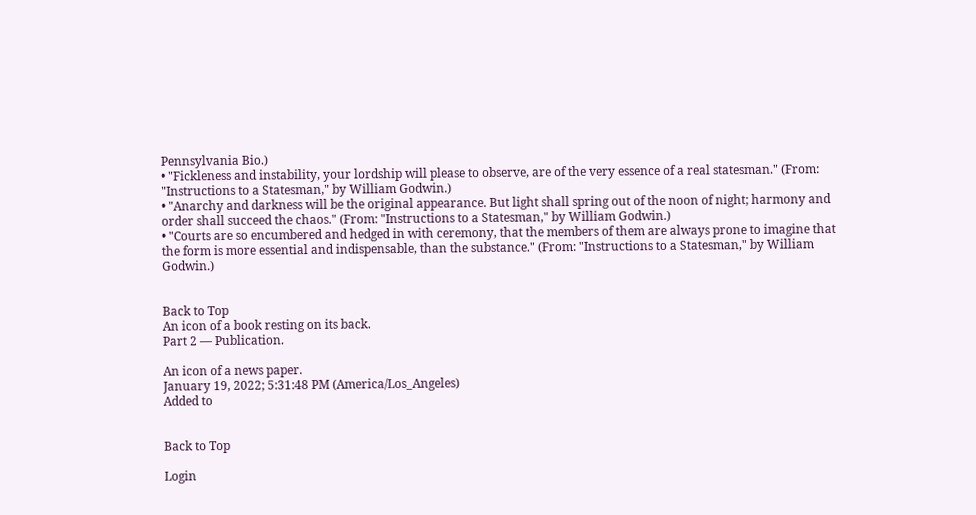Pennsylvania Bio.)
• "Fickleness and instability, your lordship will please to observe, are of the very essence of a real statesman." (From: "Instructions to a Statesman," by William Godwin.)
• "Anarchy and darkness will be the original appearance. But light shall spring out of the noon of night; harmony and order shall succeed the chaos." (From: "Instructions to a Statesman," by William Godwin.)
• "Courts are so encumbered and hedged in with ceremony, that the members of them are always prone to imagine that the form is more essential and indispensable, than the substance." (From: "Instructions to a Statesman," by William Godwin.)


Back to Top
An icon of a book resting on its back.
Part 2 — Publication.

An icon of a news paper.
January 19, 2022; 5:31:48 PM (America/Los_Angeles)
Added to


Back to Top

Login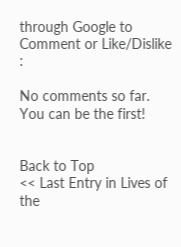through Google to Comment or Like/Dislike :

No comments so far. You can be the first!


Back to Top
<< Last Entry in Lives of the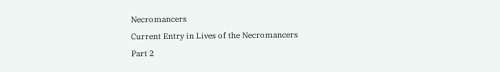Necromancers
Current Entry in Lives of the Necromancers
Part 2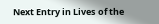Next Entry in Lives of the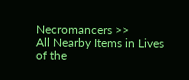Necromancers >>
All Nearby Items in Lives of the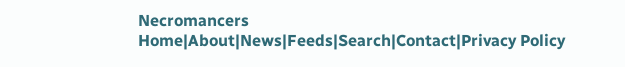Necromancers
Home|About|News|Feeds|Search|Contact|Privacy Policy